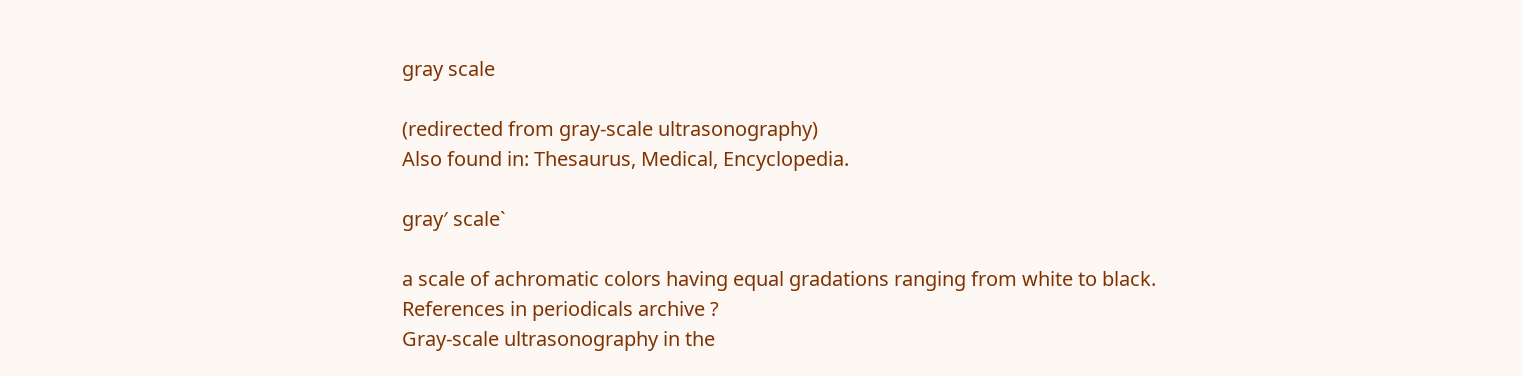gray scale

(redirected from gray-scale ultrasonography)
Also found in: Thesaurus, Medical, Encyclopedia.

gray′ scale`

a scale of achromatic colors having equal gradations ranging from white to black.
References in periodicals archive ?
Gray-scale ultrasonography in the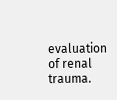evaluation of renal trauma.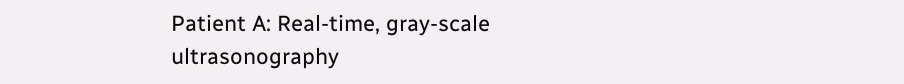Patient A: Real-time, gray-scale ultrasonography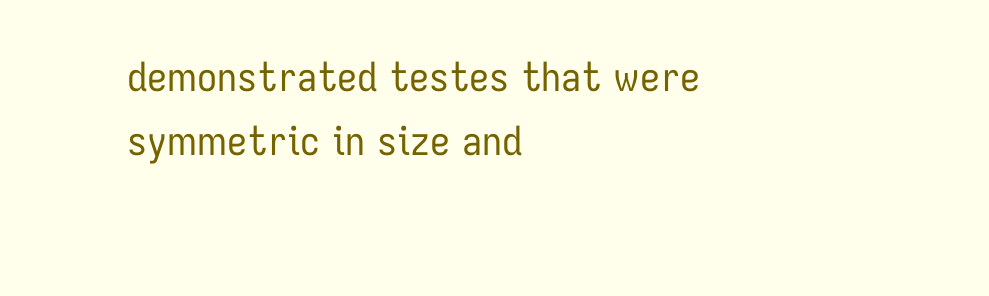demonstrated testes that were symmetric in size and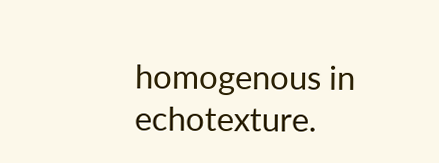homogenous in echotexture.